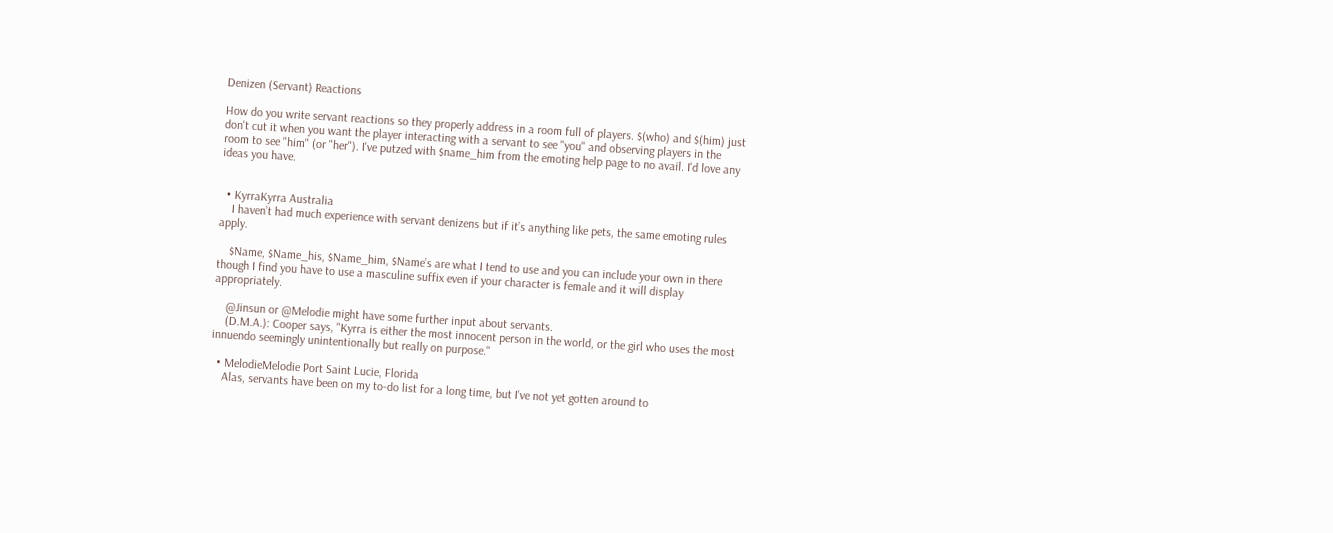Denizen (Servant) Reactions

How do you write servant reactions so they properly address in a room full of players. $(who) and $(him) just don't cut it when you want the player interacting with a servant to see "you" and observing players in the room to see "him" (or "her"). I've putzed with $name_him from the emoting help page to no avail. I'd love any ideas you have.


  • KyrraKyrra Australia
    I haven’t had much experience with servant denizens but if it’s anything like pets, the same emoting rules apply.

    $Name, $Name_his, $Name_him, $Name’s are what I tend to use and you can include your own in there though I find you have to use a masculine suffix even if your character is female and it will display appropriately.

    @Jinsun or @Melodie might have some further input about servants.
    (D.M.A.): Cooper says, "Kyrra is either the most innocent person in the world, or the girl who uses the most innuendo seemingly unintentionally but really on purpose."

  • MelodieMelodie Port Saint Lucie, Florida
    Alas, servants have been on my to-do list for a long time, but I've not yet gotten around to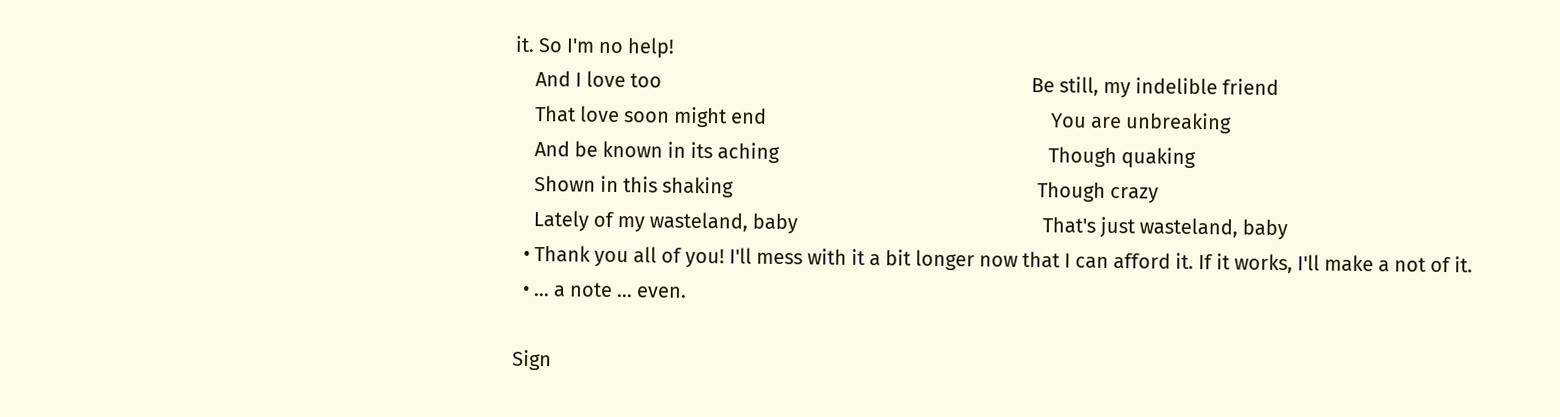it. So I'm no help!
    And I love too                                                                          Be still, my indelible friend
    That love soon might end                                                         You are unbreaking
    And be known in its aching                                                      Though quaking
    Shown in this shaking                                                             Though crazy
    Lately of my wasteland, baby                                                 That's just wasteland, baby
  • Thank you all of you! I'll mess with it a bit longer now that I can afford it. If it works, I'll make a not of it.
  • ... a note ... even.

Sign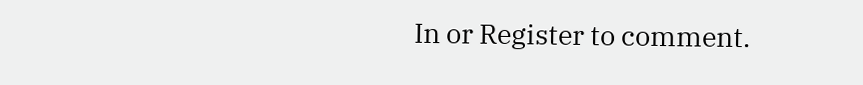In or Register to comment.